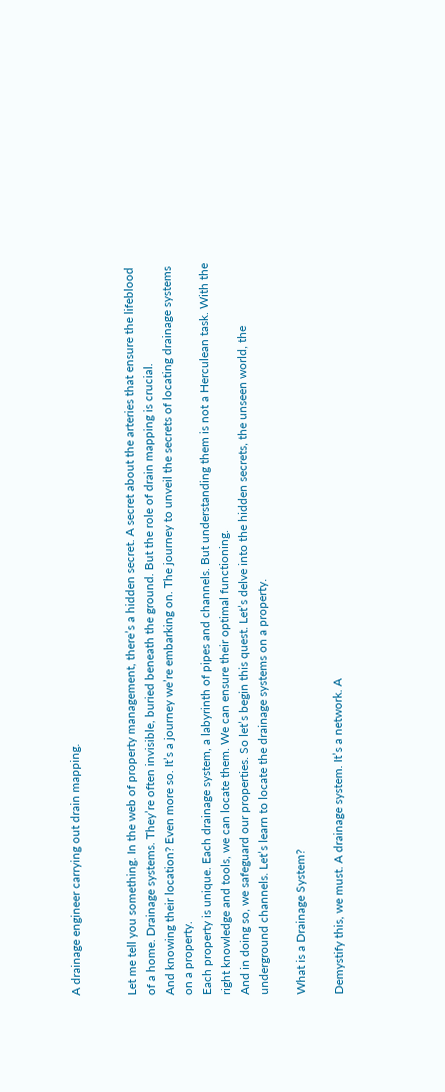A drainage engineer carrying out drain mapping.


Let me tell you something. In the web of property management, there’s a hidden secret. A secret about the arteries that ensure the lifeblood of a home. Drainage systems. They’re often invisible, buried beneath the ground. But the role of drain mapping is crucial.
And knowing their location? Even more so. It’s a journey we’re embarking on. The journey to unveil the secrets of locating drainage systems on a property.
Each property is unique. Each drainage system, a labyrinth of pipes and channels. But understanding them is not a Herculean task. With the right knowledge and tools, we can locate them. We can ensure their optimal functioning.
And in doing so, we safeguard our properties. So let’s begin this quest. Let’s delve into the hidden secrets, the unseen world, the underground channels. Let’s learn to locate the drainage systems on a property.

What is a Drainage System?

Demystify this, we must. A drainage system. It’s a network. A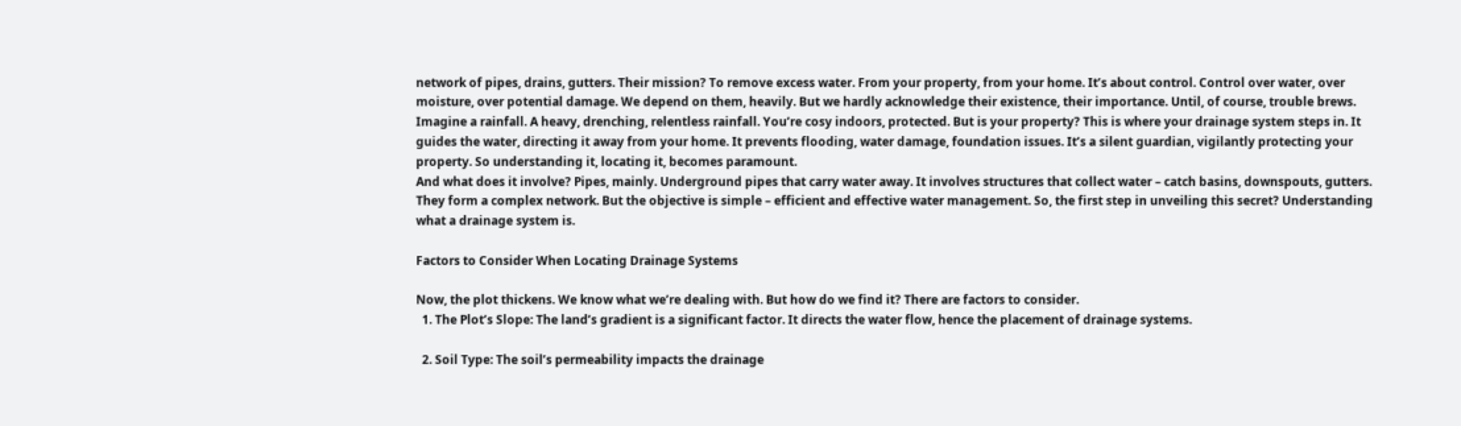network of pipes, drains, gutters. Their mission? To remove excess water. From your property, from your home. It’s about control. Control over water, over moisture, over potential damage. We depend on them, heavily. But we hardly acknowledge their existence, their importance. Until, of course, trouble brews.
Imagine a rainfall. A heavy, drenching, relentless rainfall. You’re cosy indoors, protected. But is your property? This is where your drainage system steps in. It guides the water, directing it away from your home. It prevents flooding, water damage, foundation issues. It’s a silent guardian, vigilantly protecting your property. So understanding it, locating it, becomes paramount.
And what does it involve? Pipes, mainly. Underground pipes that carry water away. It involves structures that collect water – catch basins, downspouts, gutters. They form a complex network. But the objective is simple – efficient and effective water management. So, the first step in unveiling this secret? Understanding what a drainage system is.

Factors to Consider When Locating Drainage Systems

Now, the plot thickens. We know what we’re dealing with. But how do we find it? There are factors to consider.
  1. The Plot’s Slope: The land’s gradient is a significant factor. It directs the water flow, hence the placement of drainage systems.

  2. Soil Type: The soil’s permeability impacts the drainage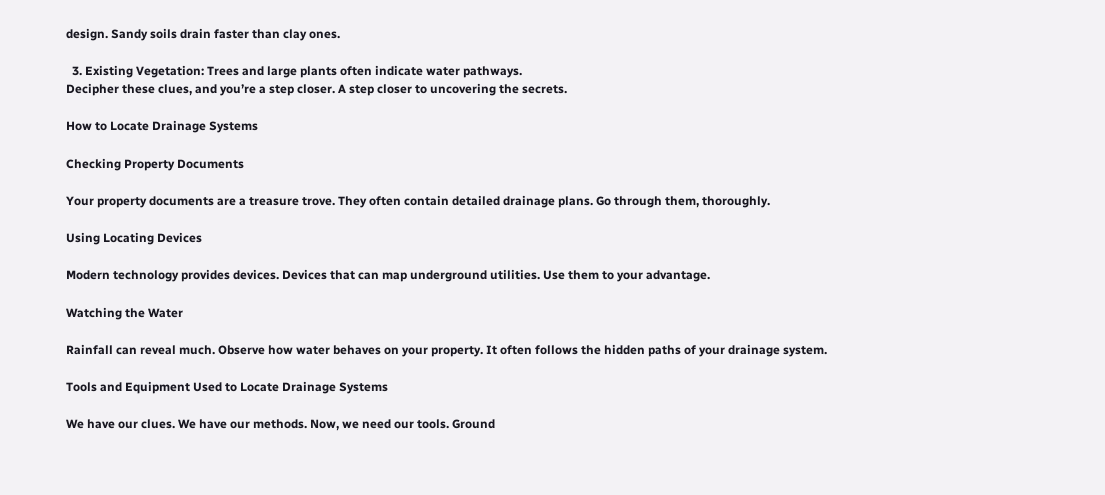design. Sandy soils drain faster than clay ones.

  3. Existing Vegetation: Trees and large plants often indicate water pathways.
Decipher these clues, and you’re a step closer. A step closer to uncovering the secrets.

How to Locate Drainage Systems

Checking Property Documents

Your property documents are a treasure trove. They often contain detailed drainage plans. Go through them, thoroughly.

Using Locating Devices

Modern technology provides devices. Devices that can map underground utilities. Use them to your advantage.

Watching the Water

Rainfall can reveal much. Observe how water behaves on your property. It often follows the hidden paths of your drainage system.

Tools and Equipment Used to Locate Drainage Systems

We have our clues. We have our methods. Now, we need our tools. Ground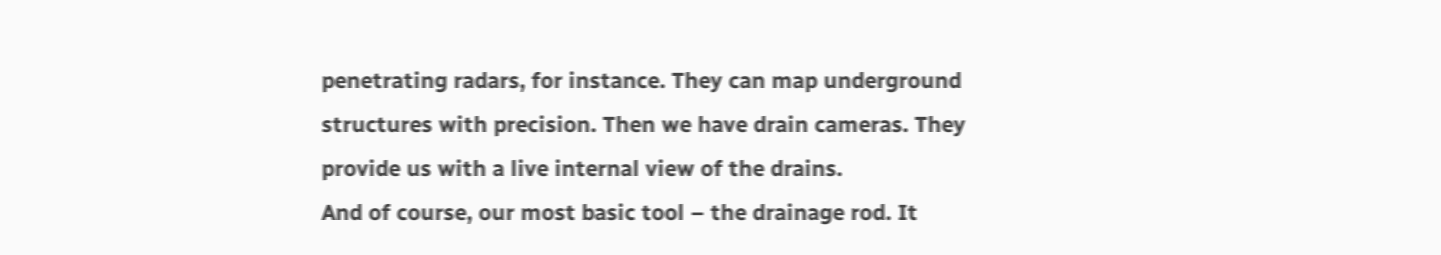penetrating radars, for instance. They can map underground structures with precision. Then we have drain cameras. They provide us with a live internal view of the drains.
And of course, our most basic tool – the drainage rod. It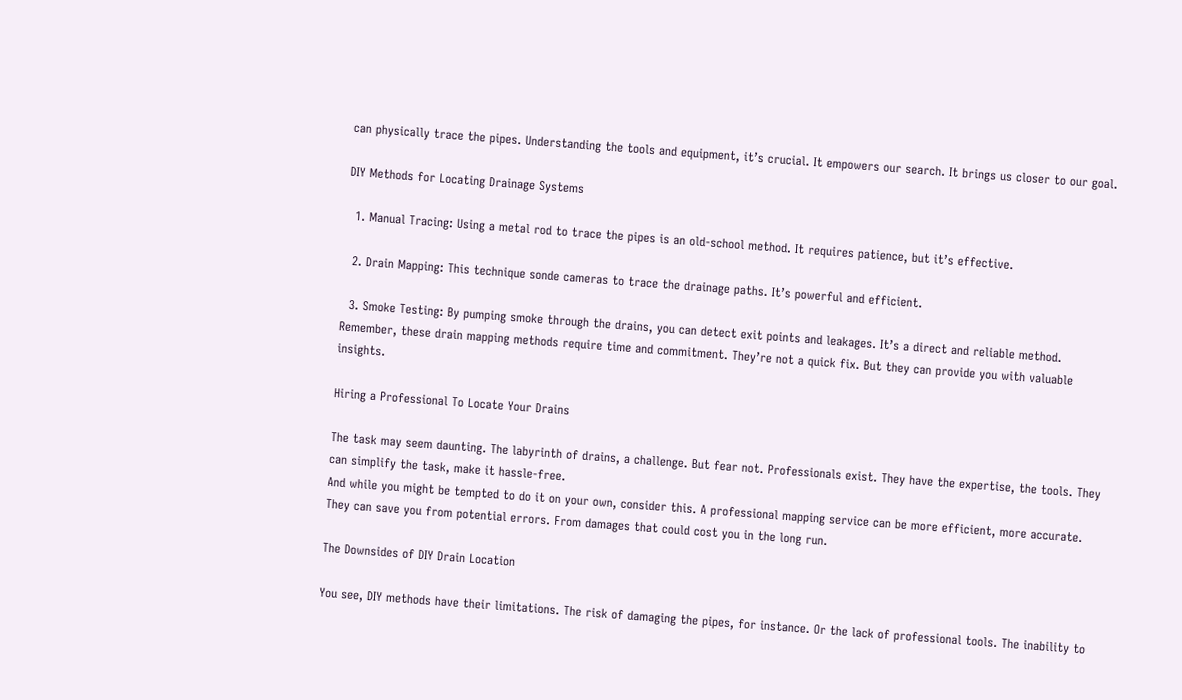can physically trace the pipes. Understanding the tools and equipment, it’s crucial. It empowers our search. It brings us closer to our goal.

DIY Methods for Locating Drainage Systems

  1. Manual Tracing: Using a metal rod to trace the pipes is an old-school method. It requires patience, but it’s effective.

  2. Drain Mapping: This technique sonde cameras to trace the drainage paths. It’s powerful and efficient.

  3. Smoke Testing: By pumping smoke through the drains, you can detect exit points and leakages. It’s a direct and reliable method.
Remember, these drain mapping methods require time and commitment. They’re not a quick fix. But they can provide you with valuable insights.

Hiring a Professional To Locate Your Drains

The task may seem daunting. The labyrinth of drains, a challenge. But fear not. Professionals exist. They have the expertise, the tools. They can simplify the task, make it hassle-free.
And while you might be tempted to do it on your own, consider this. A professional mapping service can be more efficient, more accurate. They can save you from potential errors. From damages that could cost you in the long run.

The Downsides of DIY Drain Location

You see, DIY methods have their limitations. The risk of damaging the pipes, for instance. Or the lack of professional tools. The inability to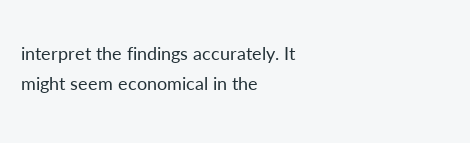interpret the findings accurately. It might seem economical in the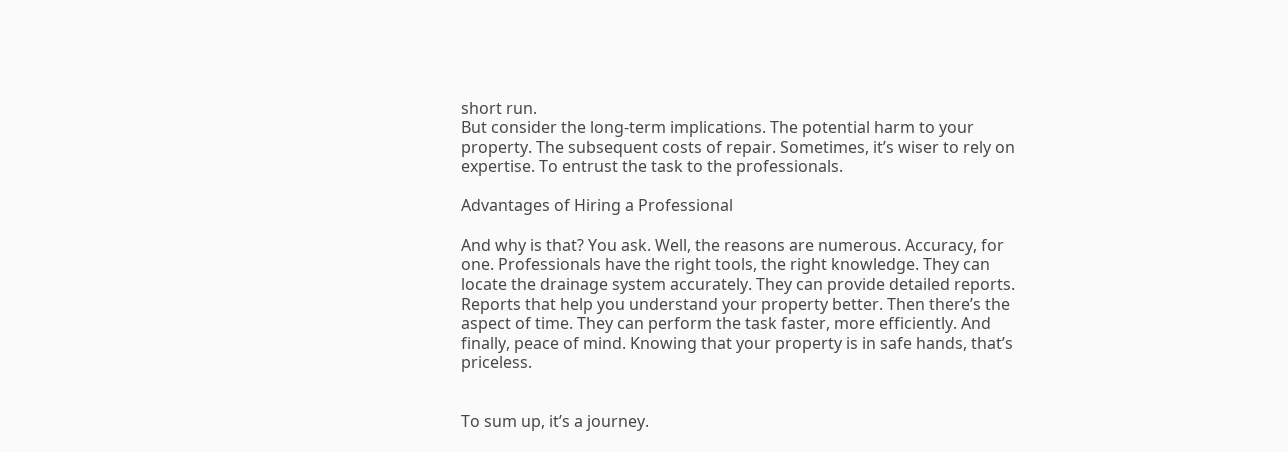short run.
But consider the long-term implications. The potential harm to your property. The subsequent costs of repair. Sometimes, it’s wiser to rely on expertise. To entrust the task to the professionals.

Advantages of Hiring a Professional

And why is that? You ask. Well, the reasons are numerous. Accuracy, for one. Professionals have the right tools, the right knowledge. They can locate the drainage system accurately. They can provide detailed reports.
Reports that help you understand your property better. Then there’s the aspect of time. They can perform the task faster, more efficiently. And finally, peace of mind. Knowing that your property is in safe hands, that’s priceless.


To sum up, it’s a journey.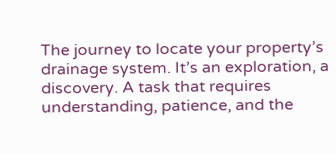The journey to locate your property’s drainage system. It’s an exploration, a discovery. A task that requires understanding, patience, and the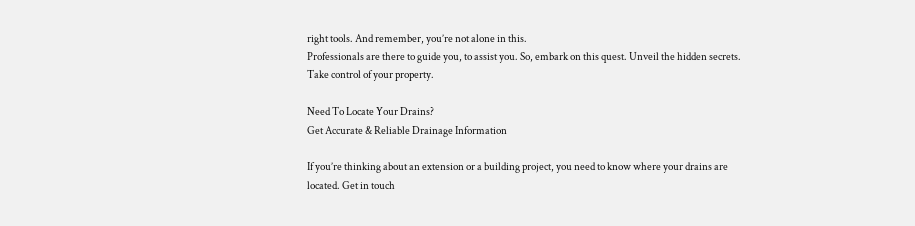right tools. And remember, you’re not alone in this.
Professionals are there to guide you, to assist you. So, embark on this quest. Unveil the hidden secrets. Take control of your property.

Need To Locate Your Drains?
Get Accurate & Reliable Drainage Information

If you’re thinking about an extension or a building project, you need to know where your drains are located. Get in touch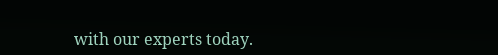with our experts today.